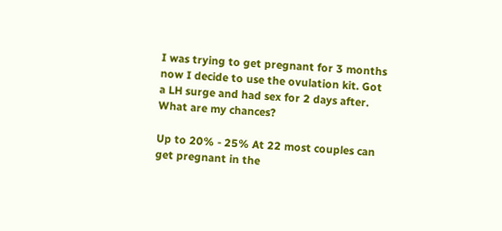I was trying to get pregnant for 3 months now I decide to use the ovulation kit. Got a LH surge and had sex for 2 days after. What are my chances?

Up to 20% - 25% At 22 most couples can get pregnant in the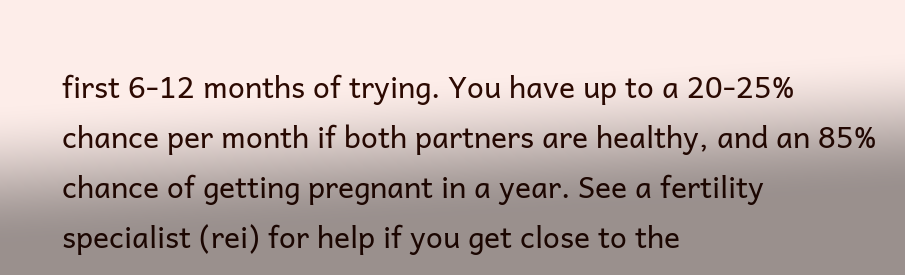first 6-12 months of trying. You have up to a 20-25% chance per month if both partners are healthy, and an 85% chance of getting pregnant in a year. See a fertility specialist (rei) for help if you get close to the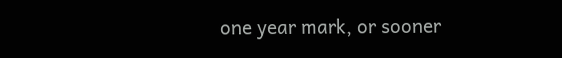one year mark, or sooner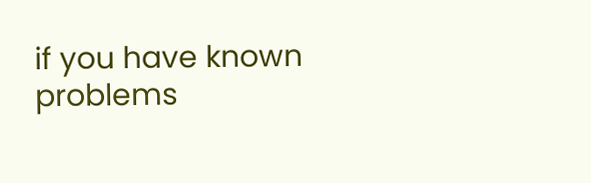if you have known problems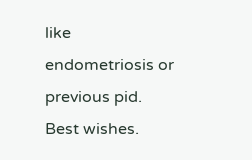like endometriosis or previous pid. Best wishes.